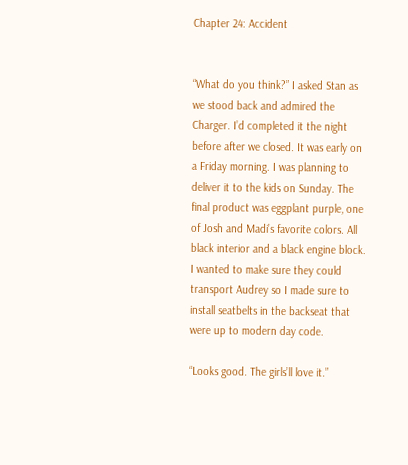Chapter 24: Accident


“What do you think?” I asked Stan as we stood back and admired the Charger. I’d completed it the night before after we closed. It was early on a Friday morning. I was planning to deliver it to the kids on Sunday. The final product was eggplant purple, one of Josh and Madi’s favorite colors. All black interior and a black engine block. I wanted to make sure they could transport Audrey so I made sure to install seatbelts in the backseat that were up to modern day code.

“Looks good. The girls’ll love it.”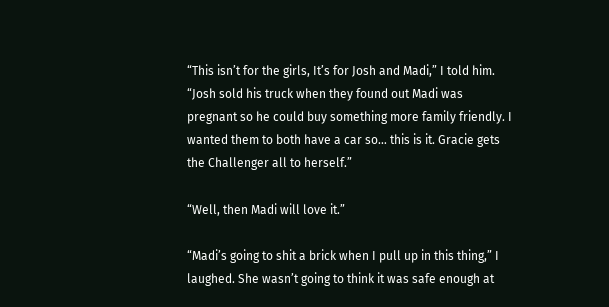“This isn’t for the girls, It’s for Josh and Madi,” I told him. “Josh sold his truck when they found out Madi was pregnant so he could buy something more family friendly. I wanted them to both have a car so… this is it. Gracie gets the Challenger all to herself.”

“Well, then Madi will love it.”

“Madi’s going to shit a brick when I pull up in this thing,” I laughed. She wasn’t going to think it was safe enough at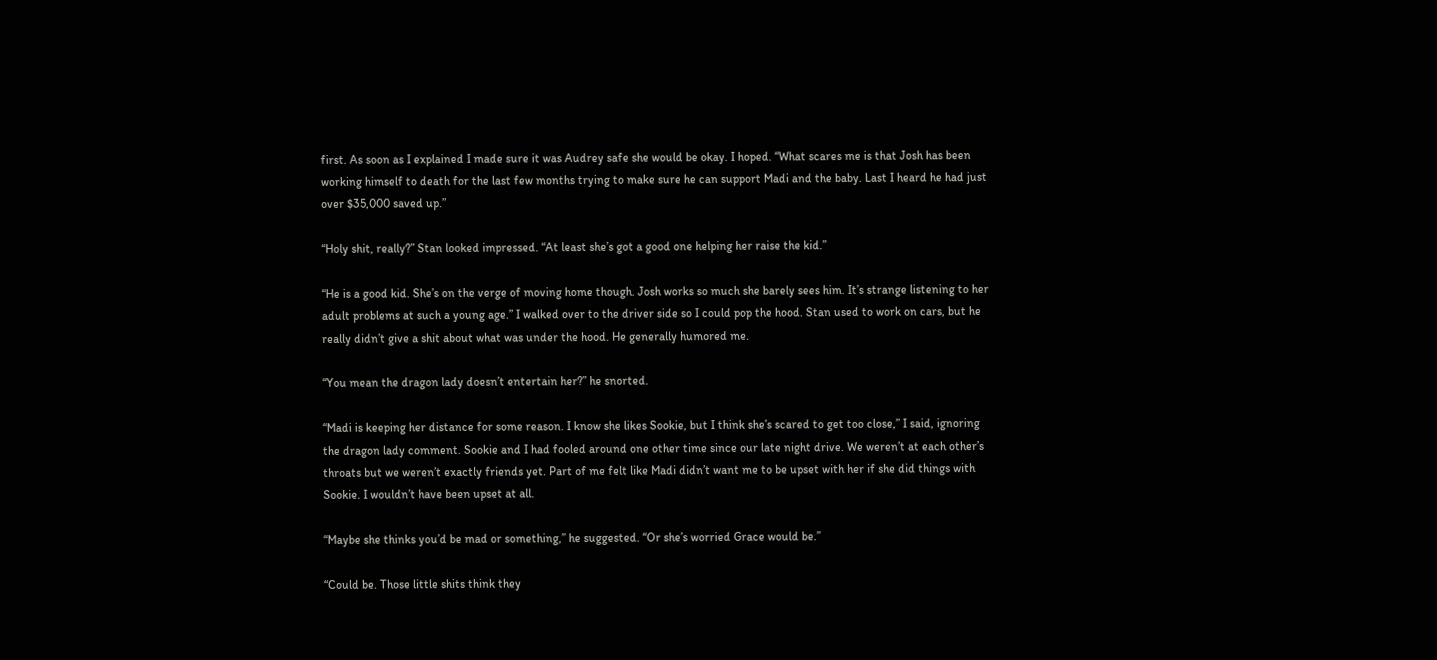first. As soon as I explained I made sure it was Audrey safe she would be okay. I hoped. “What scares me is that Josh has been working himself to death for the last few months trying to make sure he can support Madi and the baby. Last I heard he had just over $35,000 saved up.”

“Holy shit, really?” Stan looked impressed. “At least she’s got a good one helping her raise the kid.”

“He is a good kid. She’s on the verge of moving home though. Josh works so much she barely sees him. It’s strange listening to her adult problems at such a young age.” I walked over to the driver side so I could pop the hood. Stan used to work on cars, but he really didn’t give a shit about what was under the hood. He generally humored me.

“You mean the dragon lady doesn’t entertain her?” he snorted.

“Madi is keeping her distance for some reason. I know she likes Sookie, but I think she’s scared to get too close,” I said, ignoring the dragon lady comment. Sookie and I had fooled around one other time since our late night drive. We weren’t at each other’s throats but we weren’t exactly friends yet. Part of me felt like Madi didn’t want me to be upset with her if she did things with Sookie. I wouldn’t have been upset at all.

“Maybe she thinks you’d be mad or something,” he suggested. “Or she’s worried Grace would be.”

“Could be. Those little shits think they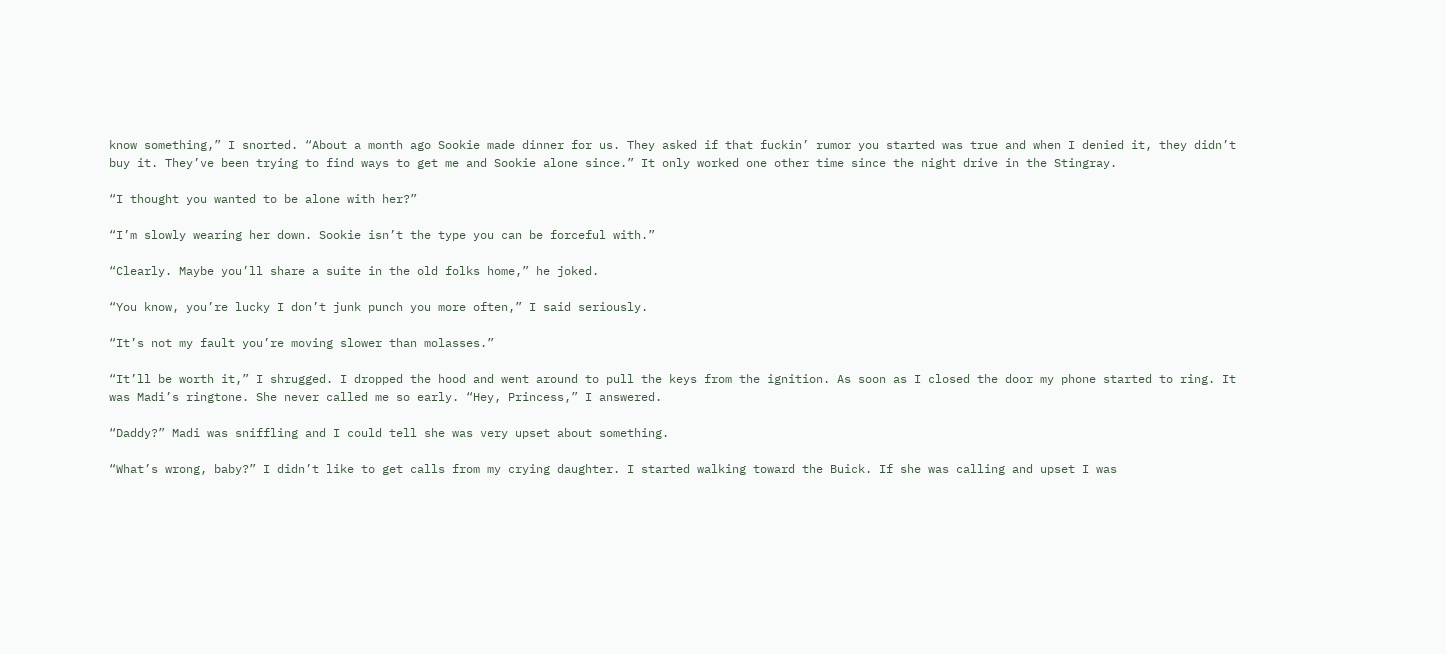know something,” I snorted. “About a month ago Sookie made dinner for us. They asked if that fuckin’ rumor you started was true and when I denied it, they didn’t buy it. They’ve been trying to find ways to get me and Sookie alone since.” It only worked one other time since the night drive in the Stingray.

“I thought you wanted to be alone with her?”

“I’m slowly wearing her down. Sookie isn’t the type you can be forceful with.”

“Clearly. Maybe you’ll share a suite in the old folks home,” he joked.

“You know, you’re lucky I don’t junk punch you more often,” I said seriously.

“It’s not my fault you’re moving slower than molasses.”

“It’ll be worth it,” I shrugged. I dropped the hood and went around to pull the keys from the ignition. As soon as I closed the door my phone started to ring. It was Madi’s ringtone. She never called me so early. “Hey, Princess,” I answered.

“Daddy?” Madi was sniffling and I could tell she was very upset about something.

“What’s wrong, baby?” I didn’t like to get calls from my crying daughter. I started walking toward the Buick. If she was calling and upset I was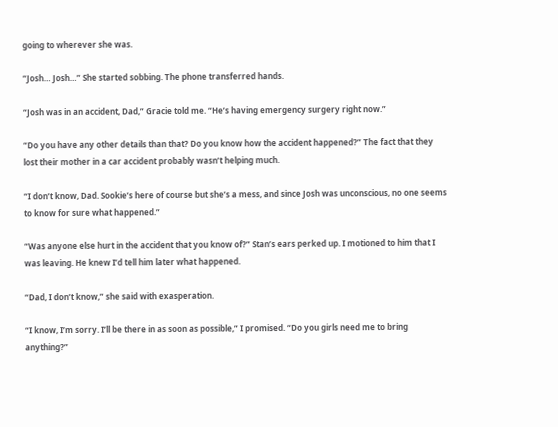going to wherever she was.

“Josh… Josh…” She started sobbing. The phone transferred hands.

“Josh was in an accident, Dad,” Gracie told me. “He’s having emergency surgery right now.”

“Do you have any other details than that? Do you know how the accident happened?” The fact that they lost their mother in a car accident probably wasn’t helping much.

“I don’t know, Dad. Sookie’s here of course but she’s a mess, and since Josh was unconscious, no one seems to know for sure what happened.”

“Was anyone else hurt in the accident that you know of?” Stan’s ears perked up. I motioned to him that I was leaving. He knew I’d tell him later what happened.

“Dad, I don’t know,” she said with exasperation.

“I know, I’m sorry. I’ll be there in as soon as possible,” I promised. “Do you girls need me to bring anything?”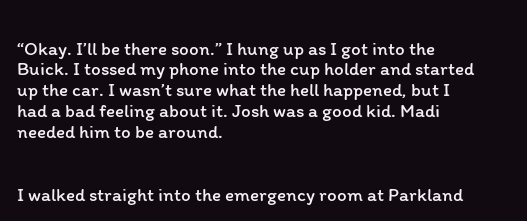“Okay. I’ll be there soon.” I hung up as I got into the Buick. I tossed my phone into the cup holder and started up the car. I wasn’t sure what the hell happened, but I had a bad feeling about it. Josh was a good kid. Madi needed him to be around.


I walked straight into the emergency room at Parkland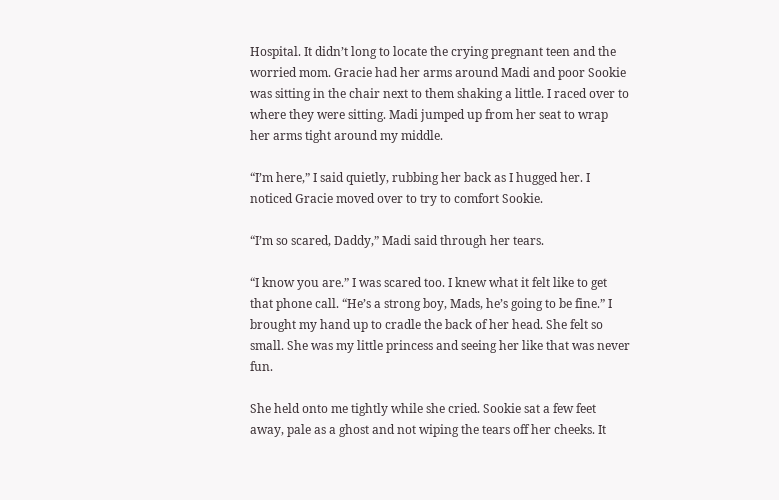Hospital. It didn’t long to locate the crying pregnant teen and the worried mom. Gracie had her arms around Madi and poor Sookie was sitting in the chair next to them shaking a little. I raced over to where they were sitting. Madi jumped up from her seat to wrap her arms tight around my middle.

“I’m here,” I said quietly, rubbing her back as I hugged her. I noticed Gracie moved over to try to comfort Sookie.

“I’m so scared, Daddy,” Madi said through her tears.

“I know you are.” I was scared too. I knew what it felt like to get that phone call. “He’s a strong boy, Mads, he’s going to be fine.” I brought my hand up to cradle the back of her head. She felt so small. She was my little princess and seeing her like that was never fun.

She held onto me tightly while she cried. Sookie sat a few feet away, pale as a ghost and not wiping the tears off her cheeks. It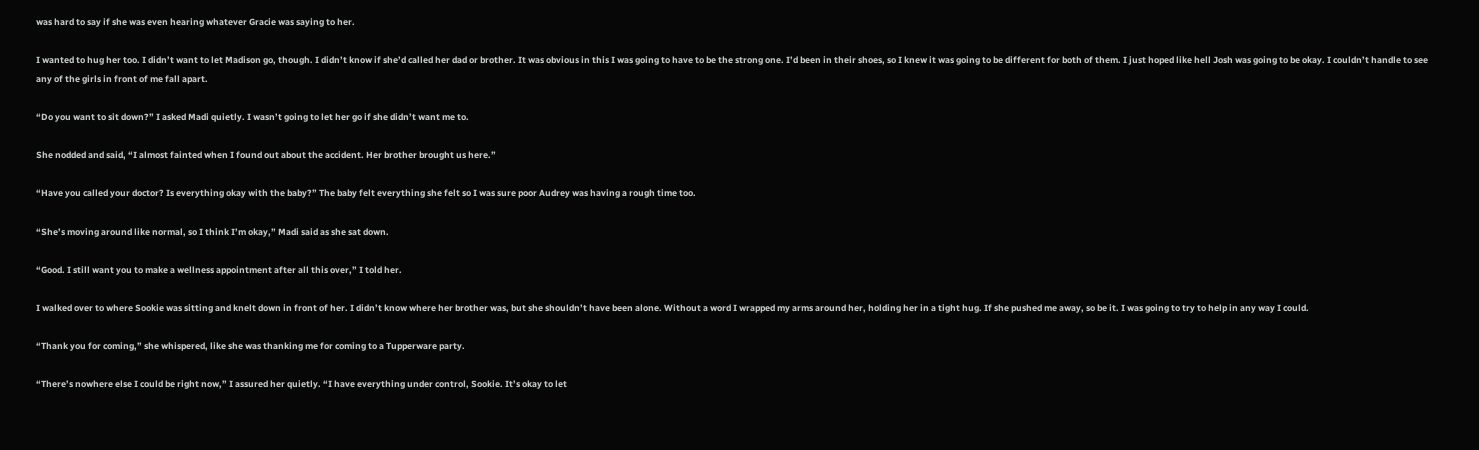was hard to say if she was even hearing whatever Gracie was saying to her.

I wanted to hug her too. I didn’t want to let Madison go, though. I didn’t know if she’d called her dad or brother. It was obvious in this I was going to have to be the strong one. I’d been in their shoes, so I knew it was going to be different for both of them. I just hoped like hell Josh was going to be okay. I couldn’t handle to see any of the girls in front of me fall apart.

“Do you want to sit down?” I asked Madi quietly. I wasn’t going to let her go if she didn’t want me to.

She nodded and said, “I almost fainted when I found out about the accident. Her brother brought us here.”

“Have you called your doctor? Is everything okay with the baby?” The baby felt everything she felt so I was sure poor Audrey was having a rough time too.

“She’s moving around like normal, so I think I’m okay,” Madi said as she sat down.

“Good. I still want you to make a wellness appointment after all this over,” I told her.

I walked over to where Sookie was sitting and knelt down in front of her. I didn’t know where her brother was, but she shouldn’t have been alone. Without a word I wrapped my arms around her, holding her in a tight hug. If she pushed me away, so be it. I was going to try to help in any way I could.

“Thank you for coming,” she whispered, like she was thanking me for coming to a Tupperware party.

“There’s nowhere else I could be right now,” I assured her quietly. “I have everything under control, Sookie. It’s okay to let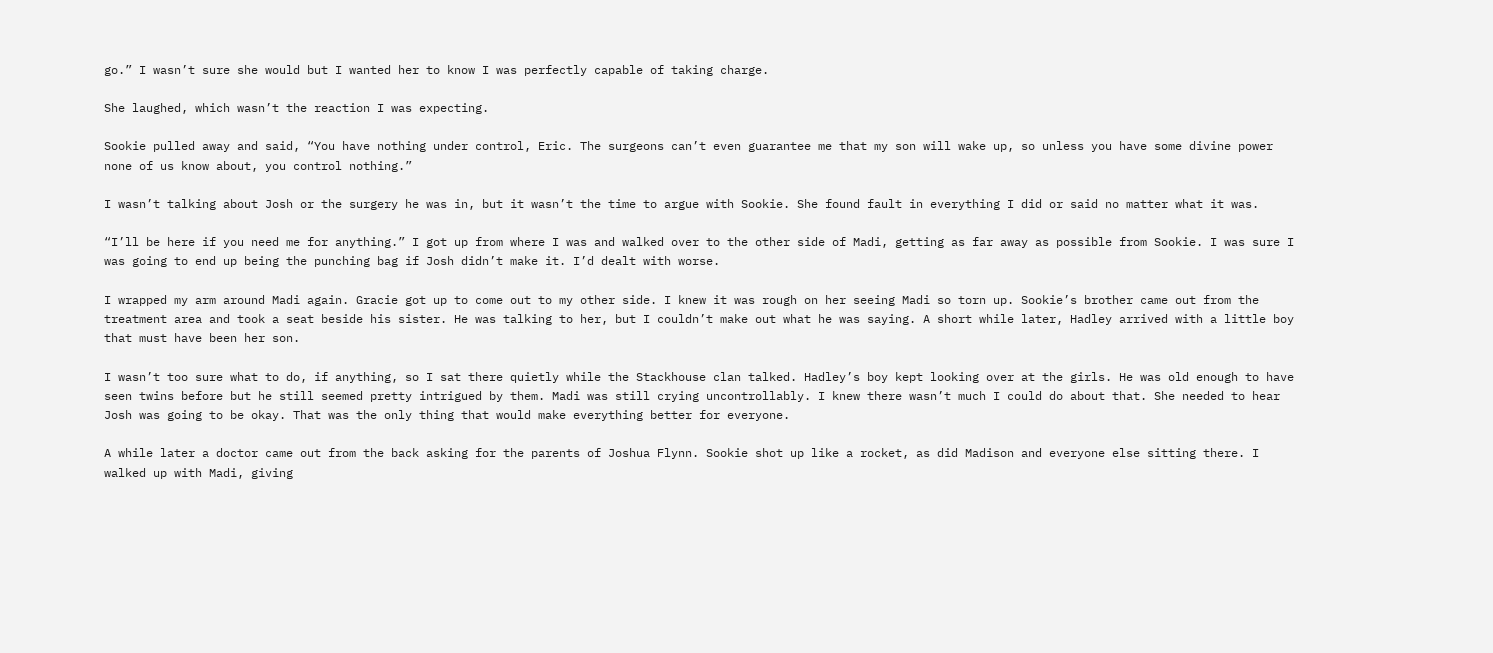go.” I wasn’t sure she would but I wanted her to know I was perfectly capable of taking charge.

She laughed, which wasn’t the reaction I was expecting.

Sookie pulled away and said, “You have nothing under control, Eric. The surgeons can’t even guarantee me that my son will wake up, so unless you have some divine power none of us know about, you control nothing.”

I wasn’t talking about Josh or the surgery he was in, but it wasn’t the time to argue with Sookie. She found fault in everything I did or said no matter what it was.

“I’ll be here if you need me for anything.” I got up from where I was and walked over to the other side of Madi, getting as far away as possible from Sookie. I was sure I was going to end up being the punching bag if Josh didn’t make it. I’d dealt with worse.

I wrapped my arm around Madi again. Gracie got up to come out to my other side. I knew it was rough on her seeing Madi so torn up. Sookie’s brother came out from the treatment area and took a seat beside his sister. He was talking to her, but I couldn’t make out what he was saying. A short while later, Hadley arrived with a little boy that must have been her son.

I wasn’t too sure what to do, if anything, so I sat there quietly while the Stackhouse clan talked. Hadley’s boy kept looking over at the girls. He was old enough to have seen twins before but he still seemed pretty intrigued by them. Madi was still crying uncontrollably. I knew there wasn’t much I could do about that. She needed to hear Josh was going to be okay. That was the only thing that would make everything better for everyone.

A while later a doctor came out from the back asking for the parents of Joshua Flynn. Sookie shot up like a rocket, as did Madison and everyone else sitting there. I walked up with Madi, giving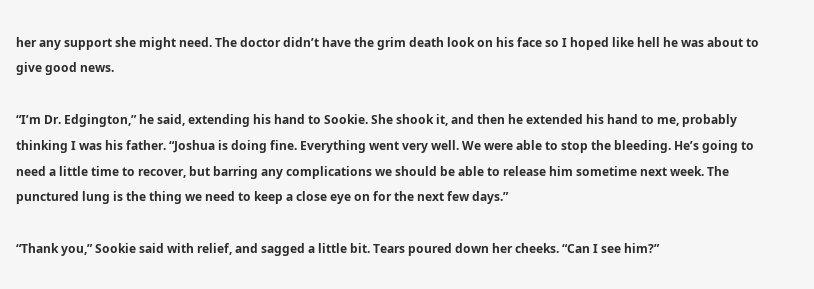her any support she might need. The doctor didn’t have the grim death look on his face so I hoped like hell he was about to give good news.

“I’m Dr. Edgington,” he said, extending his hand to Sookie. She shook it, and then he extended his hand to me, probably thinking I was his father. “Joshua is doing fine. Everything went very well. We were able to stop the bleeding. He’s going to need a little time to recover, but barring any complications we should be able to release him sometime next week. The punctured lung is the thing we need to keep a close eye on for the next few days.”

“Thank you,” Sookie said with relief, and sagged a little bit. Tears poured down her cheeks. “Can I see him?”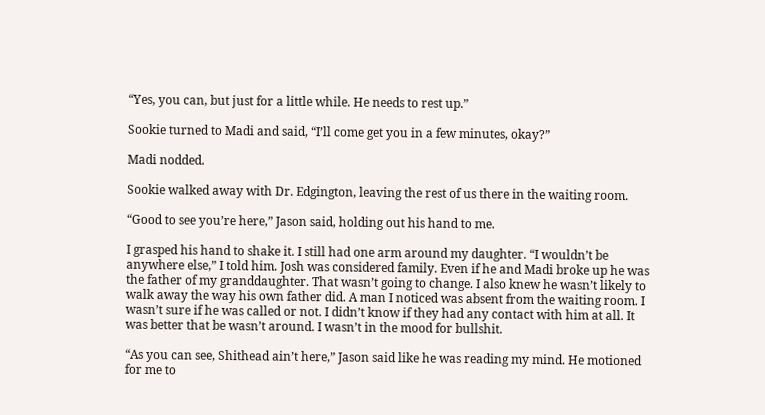“Yes, you can, but just for a little while. He needs to rest up.”

Sookie turned to Madi and said, “I’ll come get you in a few minutes, okay?”

Madi nodded.

Sookie walked away with Dr. Edgington, leaving the rest of us there in the waiting room.

“Good to see you’re here,” Jason said, holding out his hand to me.

I grasped his hand to shake it. I still had one arm around my daughter. “I wouldn’t be anywhere else,” I told him. Josh was considered family. Even if he and Madi broke up he was the father of my granddaughter. That wasn’t going to change. I also knew he wasn’t likely to walk away the way his own father did. A man I noticed was absent from the waiting room. I wasn’t sure if he was called or not. I didn’t know if they had any contact with him at all. It was better that be wasn’t around. I wasn’t in the mood for bullshit.

“As you can see, Shithead ain’t here,” Jason said like he was reading my mind. He motioned for me to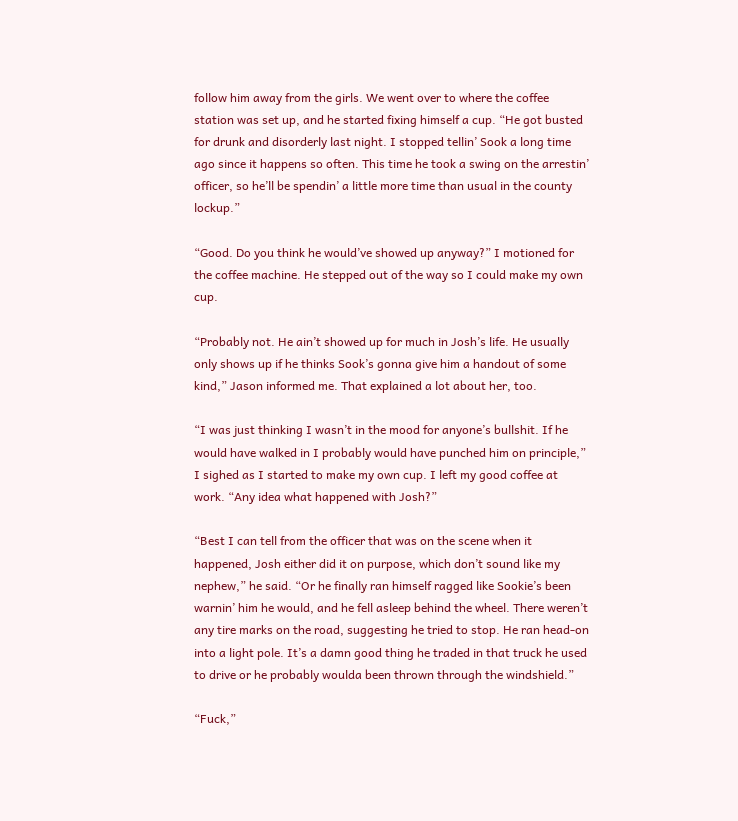follow him away from the girls. We went over to where the coffee station was set up, and he started fixing himself a cup. “He got busted for drunk and disorderly last night. I stopped tellin’ Sook a long time ago since it happens so often. This time he took a swing on the arrestin’ officer, so he’ll be spendin’ a little more time than usual in the county lockup.”

“Good. Do you think he would’ve showed up anyway?” I motioned for the coffee machine. He stepped out of the way so I could make my own cup.

“Probably not. He ain’t showed up for much in Josh’s life. He usually only shows up if he thinks Sook’s gonna give him a handout of some kind,” Jason informed me. That explained a lot about her, too.

“I was just thinking I wasn’t in the mood for anyone’s bullshit. If he would have walked in I probably would have punched him on principle,” I sighed as I started to make my own cup. I left my good coffee at work. “Any idea what happened with Josh?”

“Best I can tell from the officer that was on the scene when it happened, Josh either did it on purpose, which don’t sound like my nephew,” he said. “Or he finally ran himself ragged like Sookie’s been warnin’ him he would, and he fell asleep behind the wheel. There weren’t any tire marks on the road, suggesting he tried to stop. He ran head-on into a light pole. It’s a damn good thing he traded in that truck he used to drive or he probably woulda been thrown through the windshield.”

“Fuck,”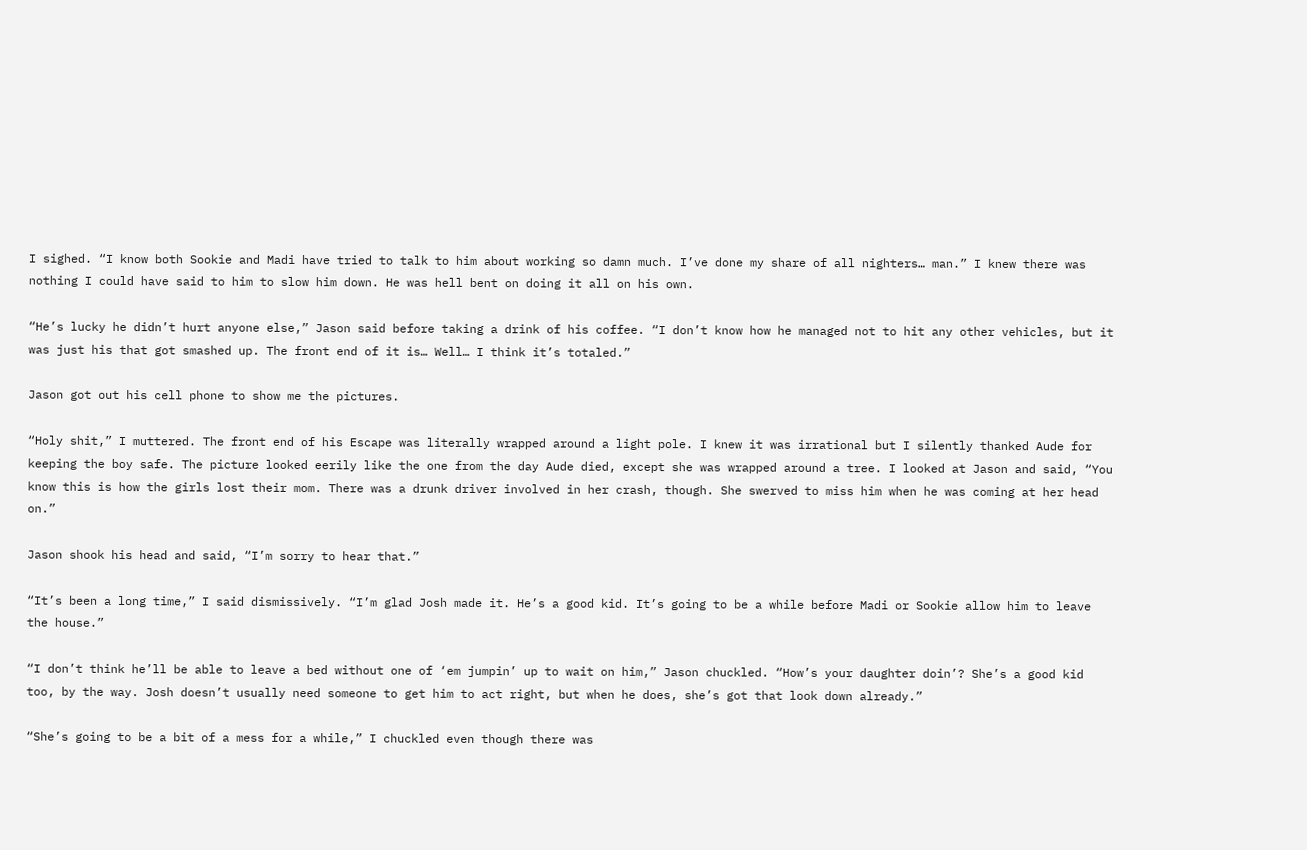I sighed. “I know both Sookie and Madi have tried to talk to him about working so damn much. I’ve done my share of all nighters… man.” I knew there was nothing I could have said to him to slow him down. He was hell bent on doing it all on his own.

“He’s lucky he didn’t hurt anyone else,” Jason said before taking a drink of his coffee. “I don’t know how he managed not to hit any other vehicles, but it was just his that got smashed up. The front end of it is… Well… I think it’s totaled.”

Jason got out his cell phone to show me the pictures.

“Holy shit,” I muttered. The front end of his Escape was literally wrapped around a light pole. I knew it was irrational but I silently thanked Aude for keeping the boy safe. The picture looked eerily like the one from the day Aude died, except she was wrapped around a tree. I looked at Jason and said, “You know this is how the girls lost their mom. There was a drunk driver involved in her crash, though. She swerved to miss him when he was coming at her head on.”

Jason shook his head and said, “I’m sorry to hear that.”

“It’s been a long time,” I said dismissively. “I’m glad Josh made it. He’s a good kid. It’s going to be a while before Madi or Sookie allow him to leave the house.”

“I don’t think he’ll be able to leave a bed without one of ‘em jumpin’ up to wait on him,” Jason chuckled. “How’s your daughter doin’? She’s a good kid too, by the way. Josh doesn’t usually need someone to get him to act right, but when he does, she’s got that look down already.”

“She’s going to be a bit of a mess for a while,” I chuckled even though there was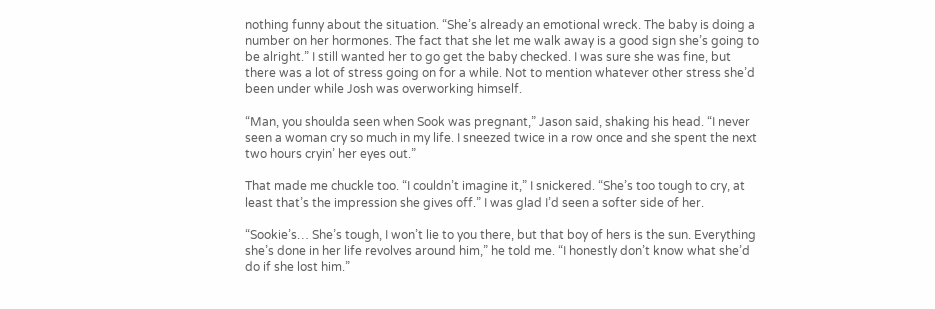nothing funny about the situation. “She’s already an emotional wreck. The baby is doing a number on her hormones. The fact that she let me walk away is a good sign she’s going to be alright.” I still wanted her to go get the baby checked. I was sure she was fine, but there was a lot of stress going on for a while. Not to mention whatever other stress she’d been under while Josh was overworking himself.

“Man, you shoulda seen when Sook was pregnant,” Jason said, shaking his head. “I never seen a woman cry so much in my life. I sneezed twice in a row once and she spent the next two hours cryin’ her eyes out.”

That made me chuckle too. “I couldn’t imagine it,” I snickered. “She’s too tough to cry, at least that’s the impression she gives off.” I was glad I’d seen a softer side of her.

“Sookie’s… She’s tough, I won’t lie to you there, but that boy of hers is the sun. Everything she’s done in her life revolves around him,” he told me. “I honestly don’t know what she’d do if she lost him.”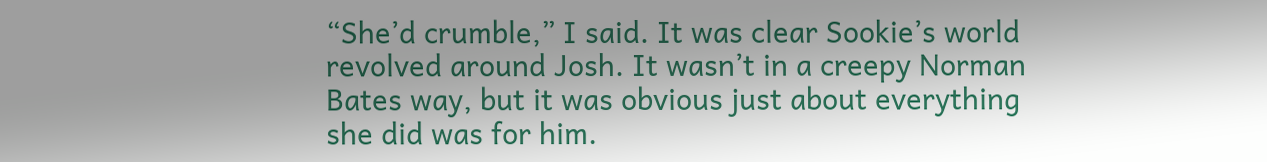“She’d crumble,” I said. It was clear Sookie’s world revolved around Josh. It wasn’t in a creepy Norman Bates way, but it was obvious just about everything she did was for him.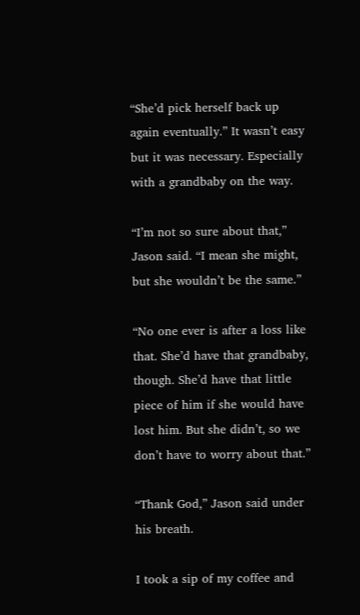“She’d pick herself back up again eventually.” It wasn’t easy but it was necessary. Especially with a grandbaby on the way.

“I’m not so sure about that,” Jason said. “I mean she might, but she wouldn’t be the same.”

“No one ever is after a loss like that. She’d have that grandbaby, though. She’d have that little piece of him if she would have lost him. But she didn’t, so we don’t have to worry about that.”

“Thank God,” Jason said under his breath.

I took a sip of my coffee and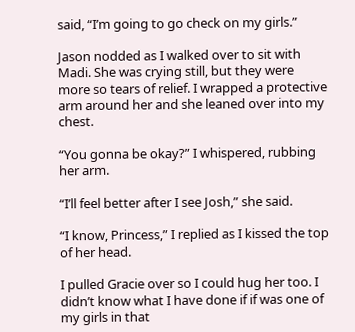said, “I’m going to go check on my girls.”

Jason nodded as I walked over to sit with Madi. She was crying still, but they were more so tears of relief. I wrapped a protective arm around her and she leaned over into my chest.

“You gonna be okay?” I whispered, rubbing her arm.

“I’ll feel better after I see Josh,” she said.

“I know, Princess,” I replied as I kissed the top of her head.

I pulled Gracie over so I could hug her too. I didn’t know what I have done if if was one of my girls in that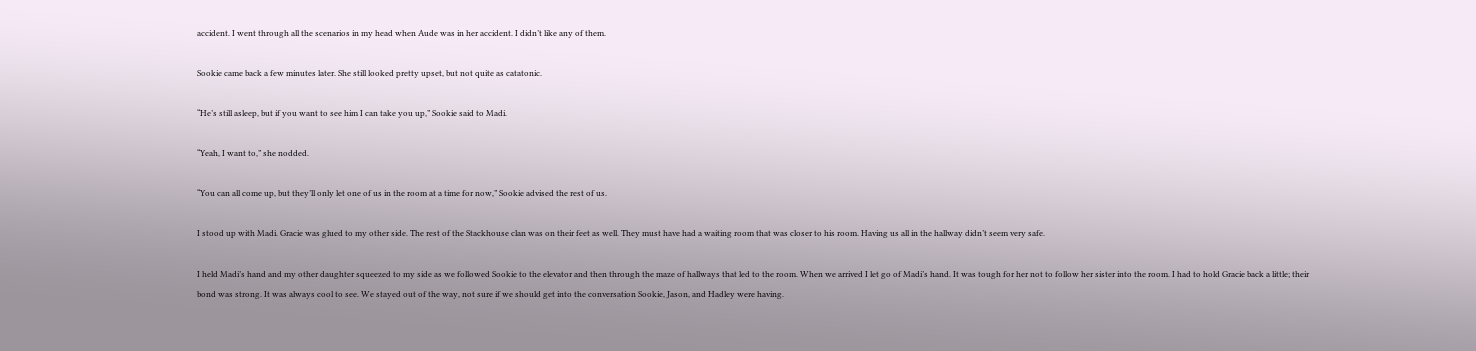accident. I went through all the scenarios in my head when Aude was in her accident. I didn’t like any of them.

Sookie came back a few minutes later. She still looked pretty upset, but not quite as catatonic.

“He’s still asleep, but if you want to see him I can take you up,” Sookie said to Madi.

“Yeah, I want to,” she nodded.

“You can all come up, but they’ll only let one of us in the room at a time for now,” Sookie advised the rest of us.

I stood up with Madi. Gracie was glued to my other side. The rest of the Stackhouse clan was on their feet as well. They must have had a waiting room that was closer to his room. Having us all in the hallway didn’t seem very safe.

I held Madi’s hand and my other daughter squeezed to my side as we followed Sookie to the elevator and then through the maze of hallways that led to the room. When we arrived I let go of Madi’s hand. It was tough for her not to follow her sister into the room. I had to hold Gracie back a little; their bond was strong. It was always cool to see. We stayed out of the way, not sure if we should get into the conversation Sookie, Jason, and Hadley were having.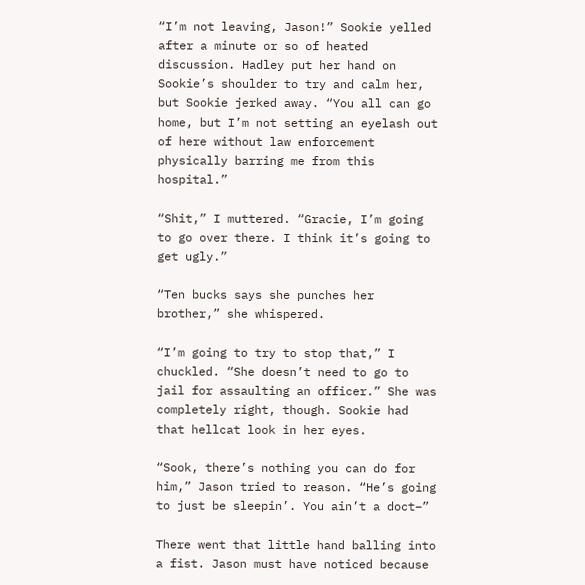“I’m not leaving, Jason!” Sookie yelled after a minute or so of heated discussion. Hadley put her hand on Sookie’s shoulder to try and calm her, but Sookie jerked away. “You all can go home, but I’m not setting an eyelash out of here without law enforcement physically barring me from this hospital.”

“Shit,” I muttered. “Gracie, I’m going to go over there. I think it’s going to get ugly.”

“Ten bucks says she punches her brother,” she whispered.

“I’m going to try to stop that,” I chuckled. “She doesn’t need to go to jail for assaulting an officer.” She was completely right, though. Sookie had that hellcat look in her eyes.

“Sook, there’s nothing you can do for him,” Jason tried to reason. “He’s going to just be sleepin’. You ain’t a doct–”

There went that little hand balling into a fist. Jason must have noticed because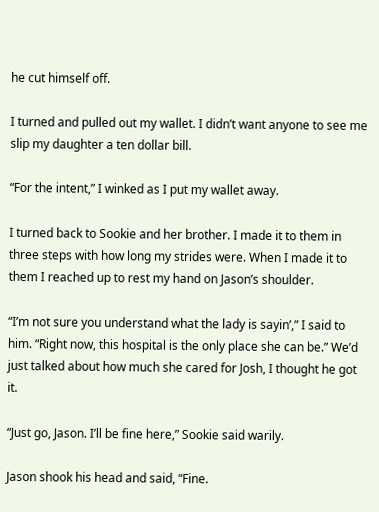he cut himself off.

I turned and pulled out my wallet. I didn’t want anyone to see me slip my daughter a ten dollar bill.

“For the intent,” I winked as I put my wallet away.

I turned back to Sookie and her brother. I made it to them in three steps with how long my strides were. When I made it to them I reached up to rest my hand on Jason’s shoulder.

“I’m not sure you understand what the lady is sayin’,” I said to him. “Right now, this hospital is the only place she can be.” We’d just talked about how much she cared for Josh, I thought he got it.

“Just go, Jason. I’ll be fine here,” Sookie said warily.

Jason shook his head and said, “Fine.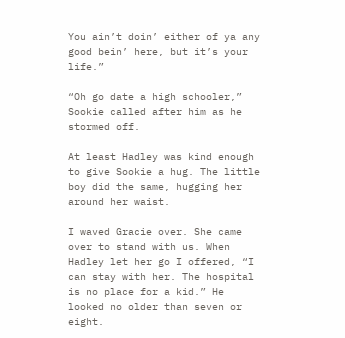You ain’t doin’ either of ya any good bein’ here, but it’s your life.”

“Oh go date a high schooler,” Sookie called after him as he stormed off.

At least Hadley was kind enough to give Sookie a hug. The little boy did the same, hugging her around her waist.

I waved Gracie over. She came over to stand with us. When Hadley let her go I offered, “I can stay with her. The hospital is no place for a kid.” He looked no older than seven or eight.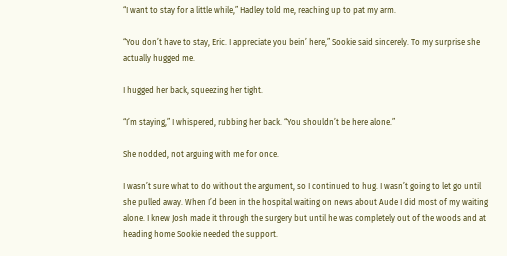“I want to stay for a little while,” Hadley told me, reaching up to pat my arm.

“You don’t have to stay, Eric. I appreciate you bein’ here,” Sookie said sincerely. To my surprise she actually hugged me.

I hugged her back, squeezing her tight.

“I’m staying,” I whispered, rubbing her back. “You shouldn’t be here alone.”

She nodded, not arguing with me for once.

I wasn’t sure what to do without the argument, so I continued to hug. I wasn’t going to let go until she pulled away. When I’d been in the hospital waiting on news about Aude I did most of my waiting alone. I knew Josh made it through the surgery but until he was completely out of the woods and at heading home Sookie needed the support.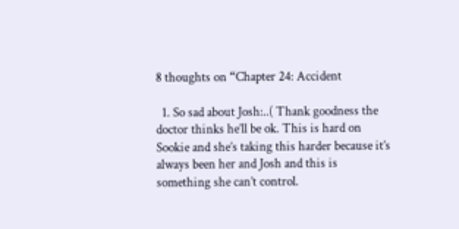8 thoughts on “Chapter 24: Accident

  1. So sad about Josh:..( Thank goodness the doctor thinks he’ll be ok. This is hard on Sookie and she’s taking this harder because it’s always been her and Josh and this is something she can’t control.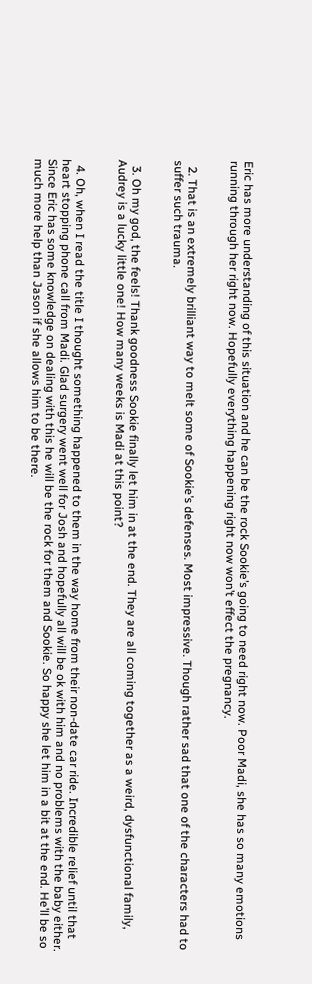Eric has more understanding of this situation and he can be the rock Sookie’s going to need right now. Poor Madi, she has so many emotions running through her right now. Hopefully everything happening right now won’t effect the pregnancy.


  2. That is an extremely brilliant way to melt some of Sookie’s defenses. Most impressive. Though rather sad that one of the characters had to suffer such trauma.


  3. Oh my god, the feels! Thank goodness Sookie finally let him in at the end. They are all coming together as a weird, dysfunctional family, Audrey is a lucky little one! How many weeks is Madi at this point?


  4. Oh, when I read the title I thought something happened to them in the way home from their non-date car ride. Incredible relief until that heart stopping phone call from Madi. Glad surgery went well for Josh and hopefully all will be ok with him and no problems with the baby either. Since Eric has some knowledge on dealing with this he will be the rock for them and Sookie. So happy she let him in a bit at the end. He’ll be so much more help than Jason if she allows him to be there.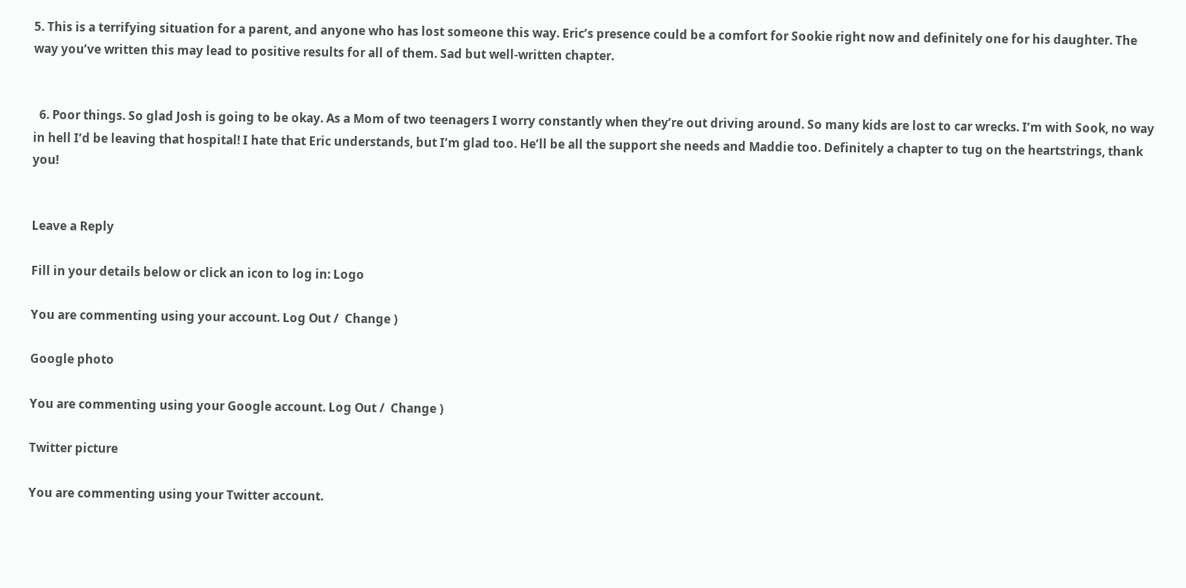5. This is a terrifying situation for a parent, and anyone who has lost someone this way. Eric’s presence could be a comfort for Sookie right now and definitely one for his daughter. The way you’ve written this may lead to positive results for all of them. Sad but well-written chapter.


  6. Poor things. So glad Josh is going to be okay. As a Mom of two teenagers I worry constantly when they’re out driving around. So many kids are lost to car wrecks. I’m with Sook, no way in hell I’d be leaving that hospital! I hate that Eric understands, but I’m glad too. He’ll be all the support she needs and Maddie too. Definitely a chapter to tug on the heartstrings, thank you!


Leave a Reply

Fill in your details below or click an icon to log in: Logo

You are commenting using your account. Log Out /  Change )

Google photo

You are commenting using your Google account. Log Out /  Change )

Twitter picture

You are commenting using your Twitter account.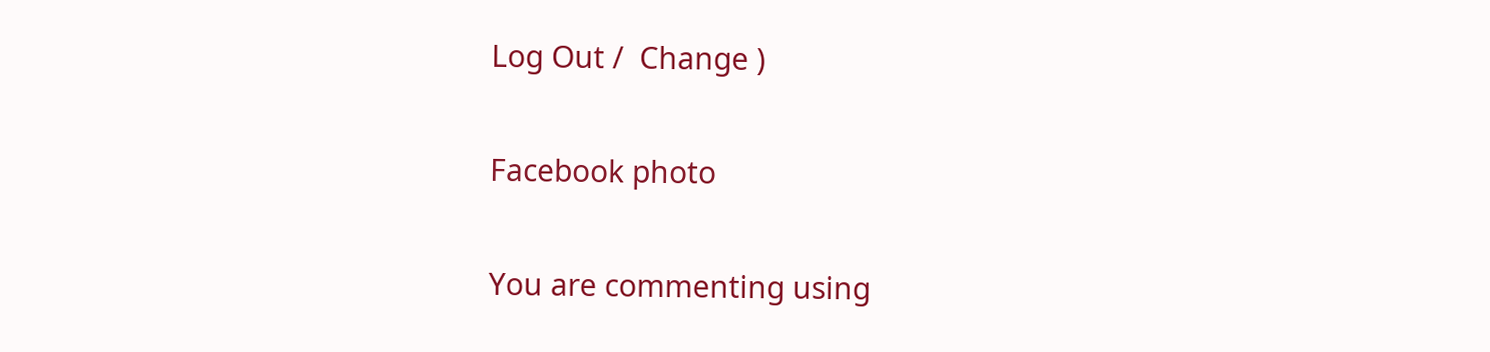Log Out /  Change )

Facebook photo

You are commenting using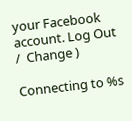your Facebook account. Log Out /  Change )

Connecting to %s